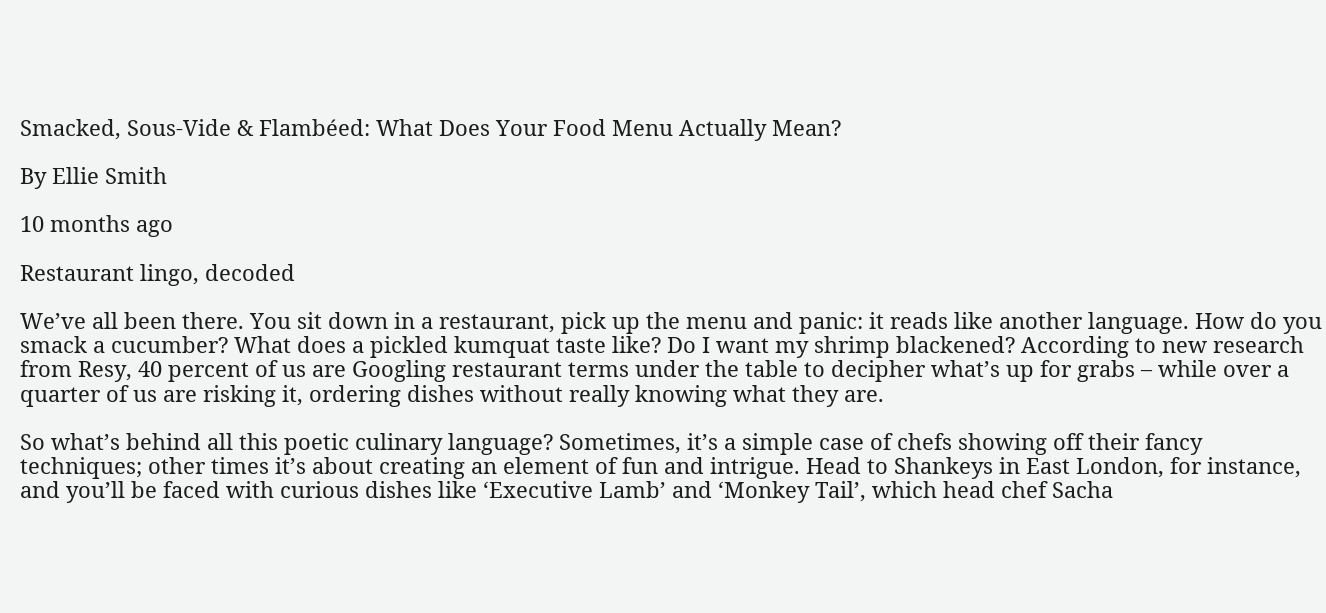Smacked, Sous-Vide & Flambéed: What Does Your Food Menu Actually Mean?

By Ellie Smith

10 months ago

Restaurant lingo, decoded

We’ve all been there. You sit down in a restaurant, pick up the menu and panic: it reads like another language. How do you smack a cucumber? What does a pickled kumquat taste like? Do I want my shrimp blackened? According to new research from Resy, 40 percent of us are Googling restaurant terms under the table to decipher what’s up for grabs – while over a quarter of us are risking it, ordering dishes without really knowing what they are.

So what’s behind all this poetic culinary language? Sometimes, it’s a simple case of chefs showing off their fancy techniques; other times it’s about creating an element of fun and intrigue. Head to Shankeys in East London, for instance, and you’ll be faced with curious dishes like ‘Executive Lamb’ and ‘Monkey Tail’, which head chef Sacha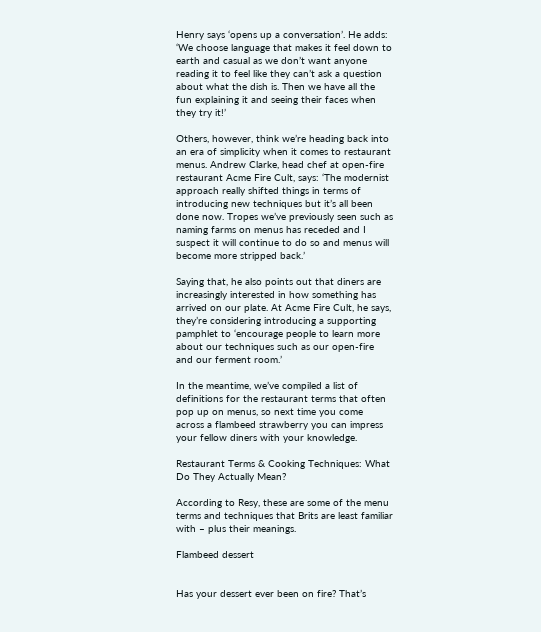Henry says ‘opens up a conversation’. He adds: ‘We choose language that makes it feel down to earth and casual as we don’t want anyone reading it to feel like they can’t ask a question about what the dish is. Then we have all the fun explaining it and seeing their faces when they try it!’

Others, however, think we’re heading back into an era of simplicity when it comes to restaurant menus. Andrew Clarke, head chef at open-fire restaurant Acme Fire Cult, says: ‘The modernist approach really shifted things in terms of introducing new techniques but it’s all been done now. Tropes we’ve previously seen such as naming farms on menus has receded and I suspect it will continue to do so and menus will become more stripped back.’

Saying that, he also points out that diners are increasingly interested in how something has arrived on our plate. At Acme Fire Cult, he says, they’re considering introducing a supporting pamphlet to ‘encourage people to learn more about our techniques such as our open-fire and our ferment room.’

In the meantime, we’ve compiled a list of definitions for the restaurant terms that often pop up on menus, so next time you come across a flambeed strawberry you can impress your fellow diners with your knowledge.

Restaurant Terms & Cooking Techniques: What Do They Actually Mean?

According to Resy, these are some of the menu terms and techniques that Brits are least familiar with – plus their meanings.

Flambeed dessert


Has your dessert ever been on fire? That’s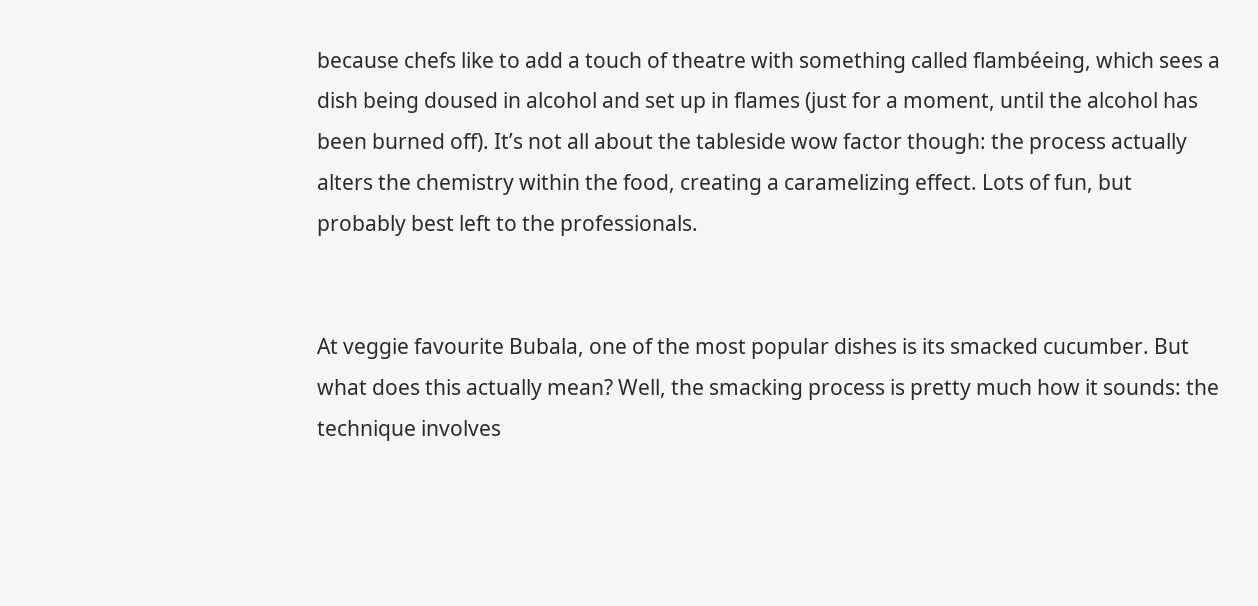because chefs like to add a touch of theatre with something called flambéeing, which sees a dish being doused in alcohol and set up in flames (just for a moment, until the alcohol has been burned off). It’s not all about the tableside wow factor though: the process actually alters the chemistry within the food, creating a caramelizing effect. Lots of fun, but probably best left to the professionals.


At veggie favourite Bubala, one of the most popular dishes is its smacked cucumber. But what does this actually mean? Well, the smacking process is pretty much how it sounds: the technique involves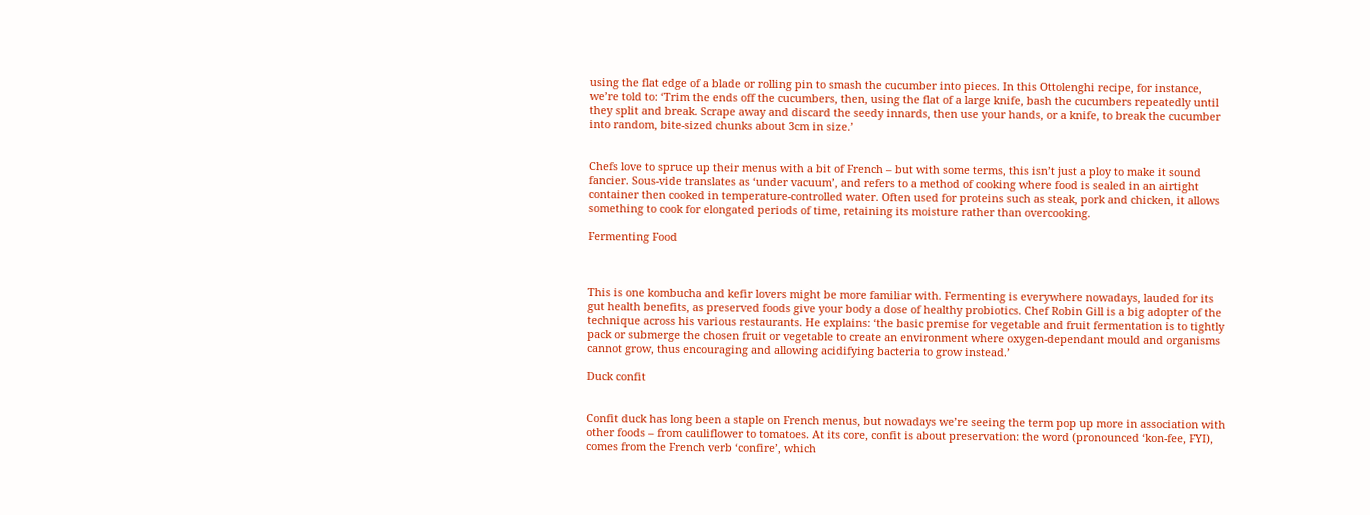using the flat edge of a blade or rolling pin to smash the cucumber into pieces. In this Ottolenghi recipe, for instance, we’re told to: ‘Trim the ends off the cucumbers, then, using the flat of a large knife, bash the cucumbers repeatedly until they split and break. Scrape away and discard the seedy innards, then use your hands, or a knife, to break the cucumber into random, bite-sized chunks about 3cm in size.’


Chefs love to spruce up their menus with a bit of French – but with some terms, this isn’t just a ploy to make it sound fancier. Sous-vide translates as ‘under vacuum’, and refers to a method of cooking where food is sealed in an airtight container then cooked in temperature-controlled water. Often used for proteins such as steak, pork and chicken, it allows something to cook for elongated periods of time, retaining its moisture rather than overcooking.

Fermenting Food



This is one kombucha and kefir lovers might be more familiar with. Fermenting is everywhere nowadays, lauded for its gut health benefits, as preserved foods give your body a dose of healthy probiotics. Chef Robin Gill is a big adopter of the technique across his various restaurants. He explains: ‘the basic premise for vegetable and fruit fermentation is to tightly pack or submerge the chosen fruit or vegetable to create an environment where oxygen-dependant mould and organisms cannot grow, thus encouraging and allowing acidifying bacteria to grow instead.’

Duck confit


Confit duck has long been a staple on French menus, but nowadays we’re seeing the term pop up more in association with other foods – from cauliflower to tomatoes. At its core, confit is about preservation: the word (pronounced ‘kon-fee, FYI), comes from the French verb ‘confire’, which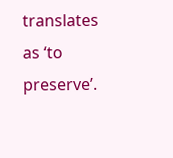translates as ‘to preserve’.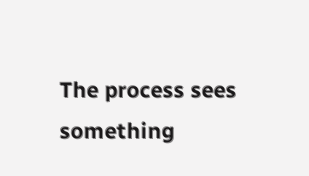The process sees something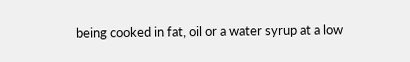being cooked in fat, oil or a water syrup at a low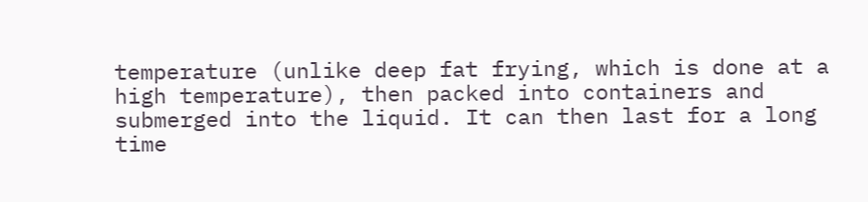temperature (unlike deep fat frying, which is done at a high temperature), then packed into containers and submerged into the liquid. It can then last for a long time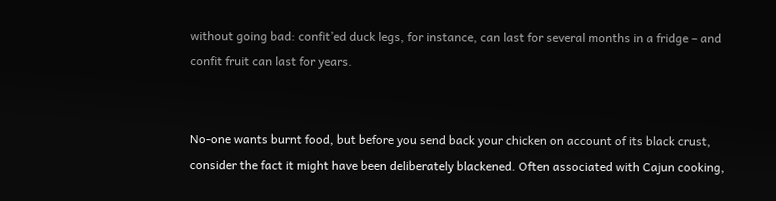without going bad: confit’ed duck legs, for instance, can last for several months in a fridge – and confit fruit can last for years.


No-one wants burnt food, but before you send back your chicken on account of its black crust, consider the fact it might have been deliberately blackened. Often associated with Cajun cooking,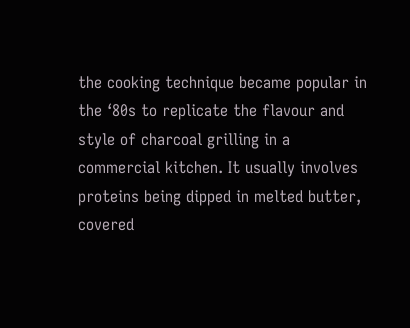the cooking technique became popular in the ‘80s to replicate the flavour and style of charcoal grilling in a commercial kitchen. It usually involves proteins being dipped in melted butter, covered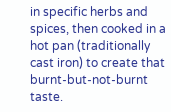in specific herbs and spices, then cooked in a hot pan (traditionally cast iron) to create that burnt-but-not-burnt taste.